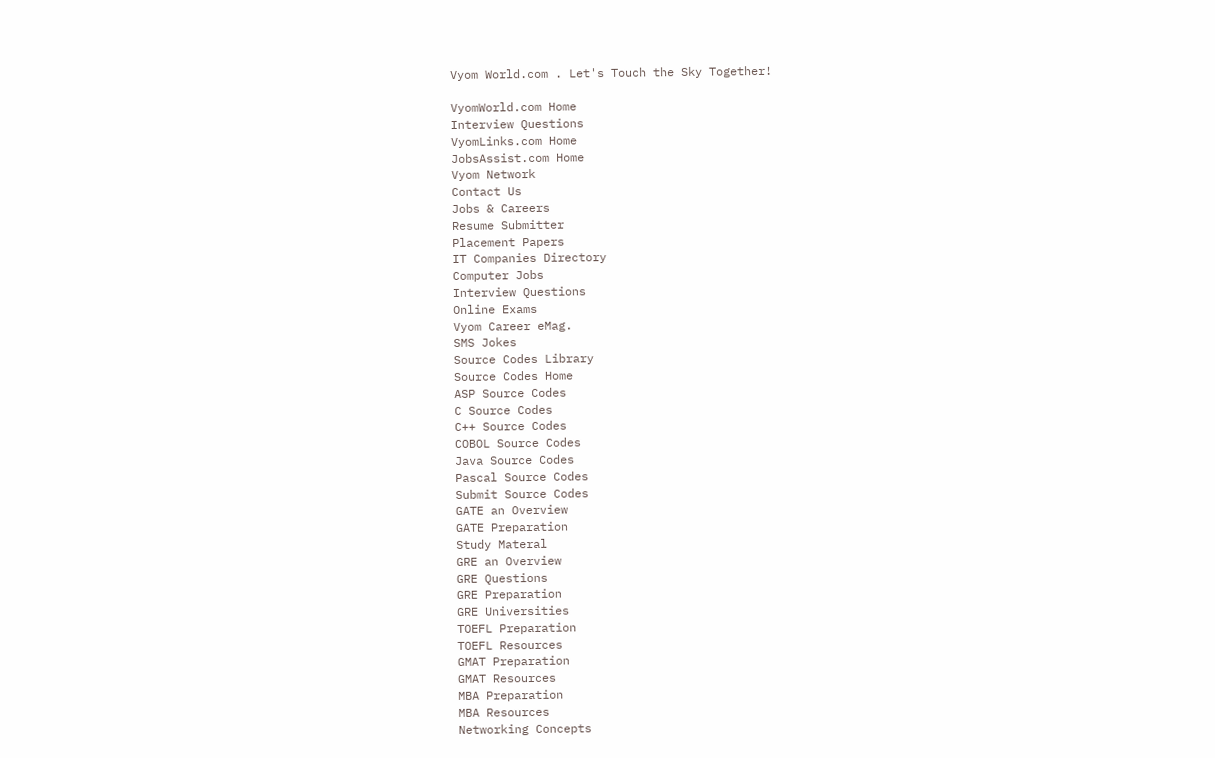Vyom World.com . Let's Touch the Sky Together!

VyomWorld.com Home
Interview Questions
VyomLinks.com Home
JobsAssist.com Home
Vyom Network
Contact Us
Jobs & Careers
Resume Submitter
Placement Papers
IT Companies Directory
Computer Jobs
Interview Questions
Online Exams
Vyom Career eMag.
SMS Jokes
Source Codes Library
Source Codes Home
ASP Source Codes
C Source Codes
C++ Source Codes
COBOL Source Codes
Java Source Codes
Pascal Source Codes
Submit Source Codes
GATE an Overview
GATE Preparation
Study Materal
GRE an Overview
GRE Questions
GRE Preparation
GRE Universities
TOEFL Preparation
TOEFL Resources
GMAT Preparation
GMAT Resources
MBA Preparation
MBA Resources
Networking Concepts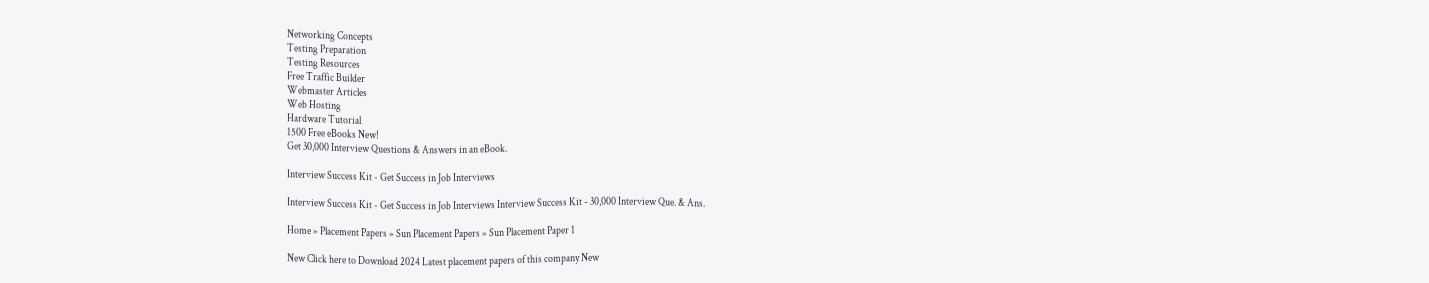Networking Concepts
Testing Preparation
Testing Resources
Free Traffic Builder
Webmaster Articles
Web Hosting
Hardware Tutorial
1500 Free eBooks New!
Get 30,000 Interview Questions & Answers in an eBook.

Interview Success Kit - Get Success in Job Interviews

Interview Success Kit - Get Success in Job Interviews Interview Success Kit - 30,000 Interview Que. & Ans.

Home » Placement Papers » Sun Placement Papers » Sun Placement Paper 1

New Click here to Download 2024 Latest placement papers of this company New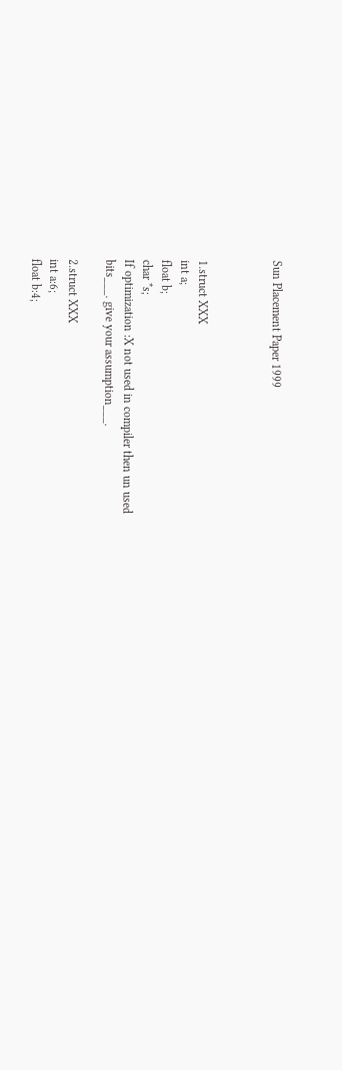Sun Placement Paper 1999



1.struct XXX
int a;
float b;
char *s;
If optimization :X not used in compiler then un used
bits___. give your assumption___.

2.struct XXX
int a:6;
float b:4;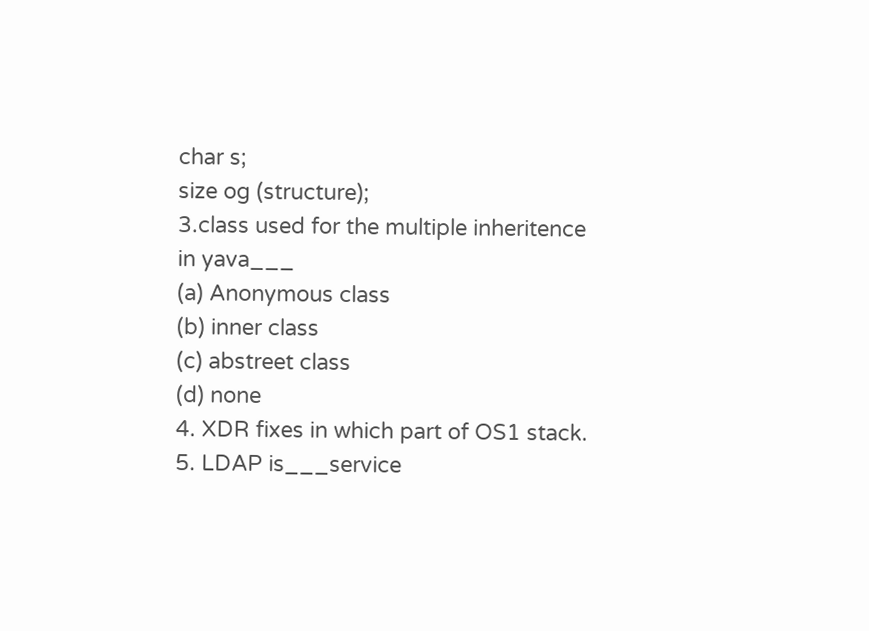char s;
size og (structure);
3.class used for the multiple inheritence in yava___
(a) Anonymous class
(b) inner class
(c) abstreet class
(d) none
4. XDR fixes in which part of OS1 stack.
5. LDAP is___service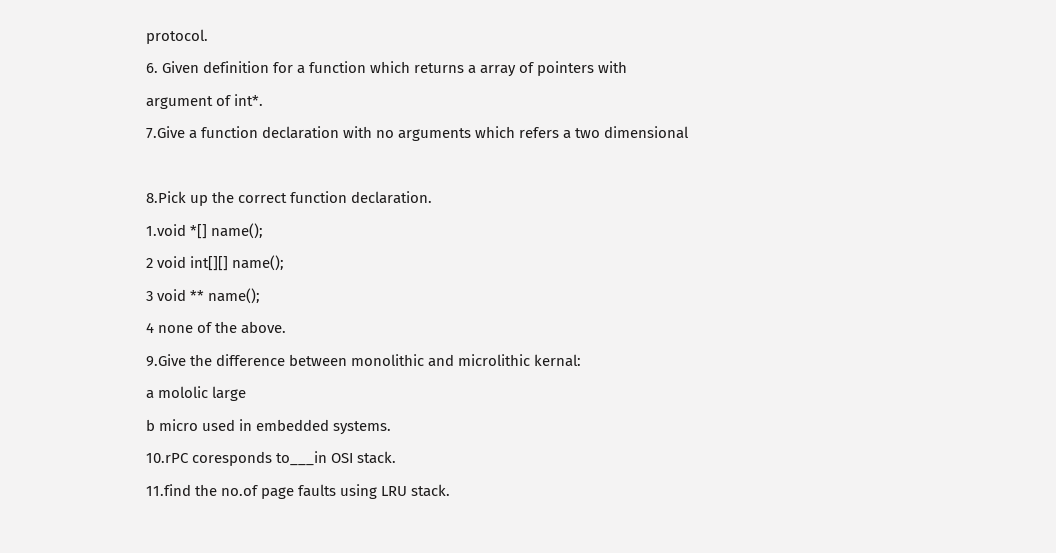protocol.
6. Given definition for a function which returns a array of pointers with
argument of int*.
7.Give a function declaration with no arguments which refers a two dimensional

8.Pick up the correct function declaration.
1.void *[] name();
2 void int[][] name();
3 void ** name();
4 none of the above.
9.Give the difference between monolithic and microlithic kernal:
a mololic large
b micro used in embedded systems.
10.rPC coresponds to___in OSI stack.
11.find the no.of page faults using LRU stack.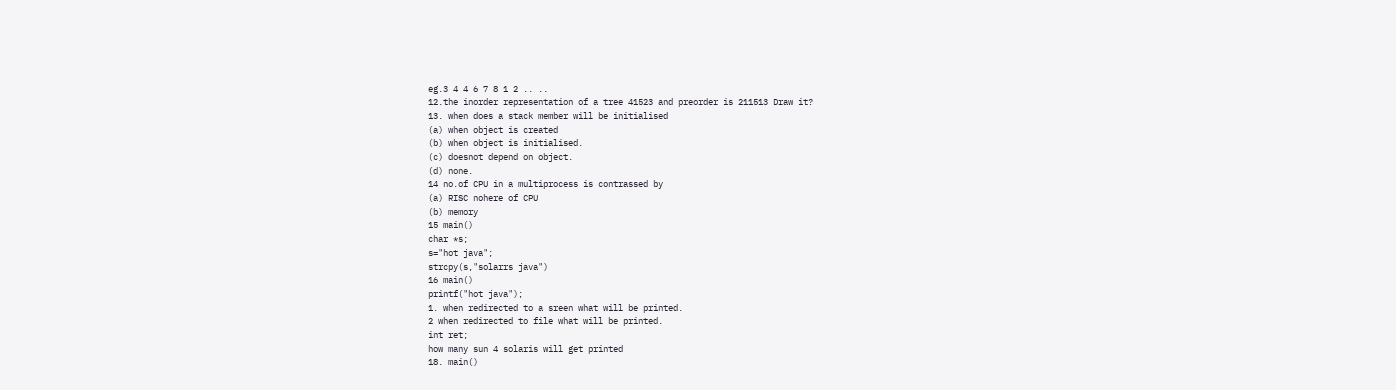eg.3 4 4 6 7 8 1 2 .. ..
12.the inorder representation of a tree 41523 and preorder is 211513 Draw it?
13. when does a stack member will be initialised
(a) when object is created
(b) when object is initialised.
(c) doesnot depend on object.
(d) none.
14 no.of CPU in a multiprocess is contrassed by
(a) RISC nohere of CPU
(b) memory
15 main()
char *s;
s="hot java";
strcpy(s,"solarrs java")
16 main()
printf("hot java");
1. when redirected to a sreen what will be printed.
2 when redirected to file what will be printed.
int ret;
how many sun 4 solaris will get printed
18. main()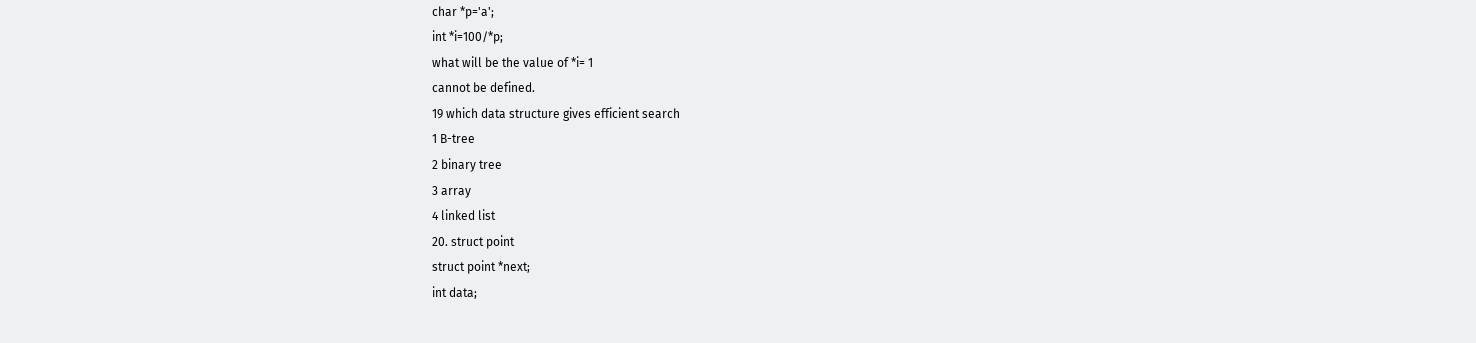char *p='a';
int *i=100/*p;
what will be the value of *i= 1
cannot be defined.
19 which data structure gives efficient search
1 B-tree
2 binary tree
3 array
4 linked list
20. struct point
struct point *next;
int data;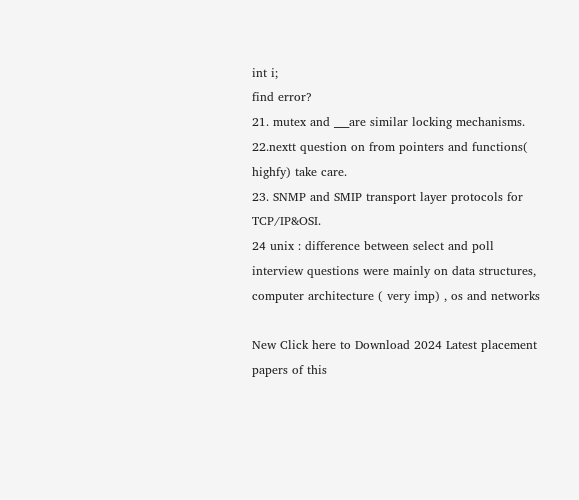int i;
find error?
21. mutex and ___are similar locking mechanisms.
22.nextt question on from pointers and functions( highfy) take care.
23. SNMP and SMIP transport layer protocols for TCP/IP&OSI.
24 unix : difference between select and poll
interview questions were mainly on data structures, computer architecture ( very imp) , os and networks

New Click here to Download 2024 Latest placement papers of this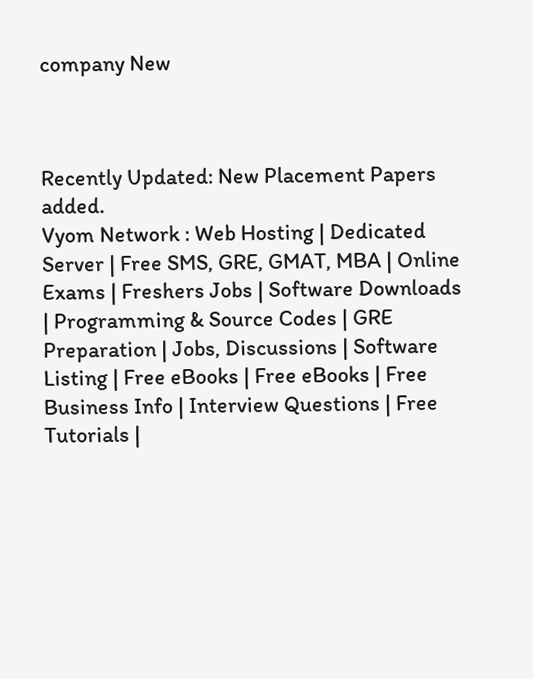company New



Recently Updated: New Placement Papers added.
Vyom Network : Web Hosting | Dedicated Server | Free SMS, GRE, GMAT, MBA | Online Exams | Freshers Jobs | Software Downloads | Programming & Source Codes | GRE Preparation | Jobs, Discussions | Software Listing | Free eBooks | Free eBooks | Free Business Info | Interview Questions | Free Tutorials |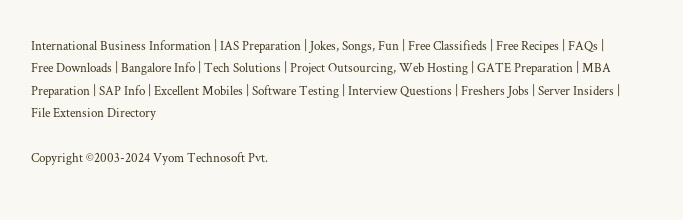International Business Information | IAS Preparation | Jokes, Songs, Fun | Free Classifieds | Free Recipes | FAQs | Free Downloads | Bangalore Info | Tech Solutions | Project Outsourcing, Web Hosting | GATE Preparation | MBA Preparation | SAP Info | Excellent Mobiles | Software Testing | Interview Questions | Freshers Jobs | Server Insiders | File Extension Directory

Copyright ©2003-2024 Vyom Technosoft Pvt.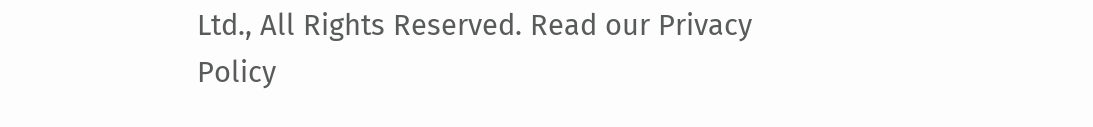Ltd., All Rights Reserved. Read our Privacy Policy